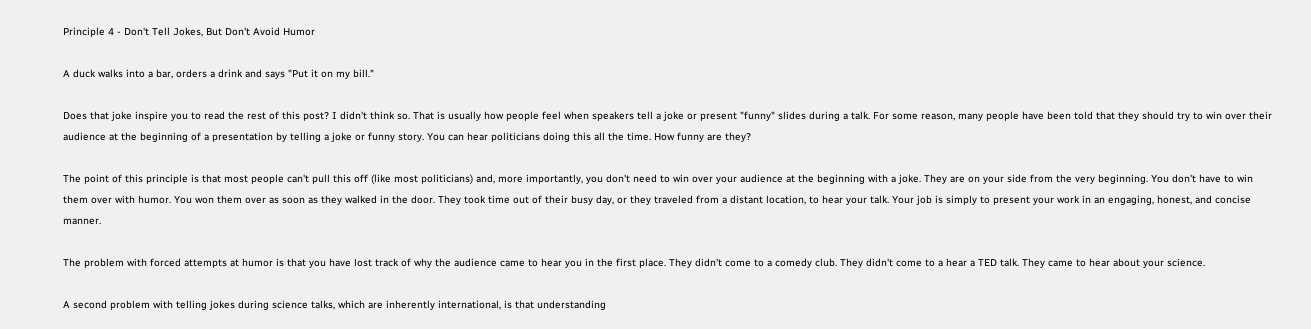Principle 4 - Don't Tell Jokes, But Don't Avoid Humor

A duck walks into a bar, orders a drink and says "Put it on my bill."

Does that joke inspire you to read the rest of this post? I didn't think so. That is usually how people feel when speakers tell a joke or present "funny" slides during a talk. For some reason, many people have been told that they should try to win over their audience at the beginning of a presentation by telling a joke or funny story. You can hear politicians doing this all the time. How funny are they?

The point of this principle is that most people can't pull this off (like most politicians) and, more importantly, you don't need to win over your audience at the beginning with a joke. They are on your side from the very beginning. You don't have to win them over with humor. You won them over as soon as they walked in the door. They took time out of their busy day, or they traveled from a distant location, to hear your talk. Your job is simply to present your work in an engaging, honest, and concise manner.

The problem with forced attempts at humor is that you have lost track of why the audience came to hear you in the first place. They didn't come to a comedy club. They didn't come to a hear a TED talk. They came to hear about your science.

A second problem with telling jokes during science talks, which are inherently international, is that understanding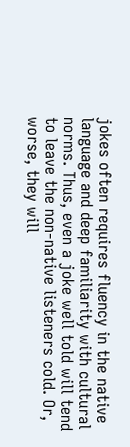jokes often requires fluency in the native language and deep familiarity with cultural norms. Thus, even a joke well told will tend to leave the non-native listeners cold. Or, worse, they will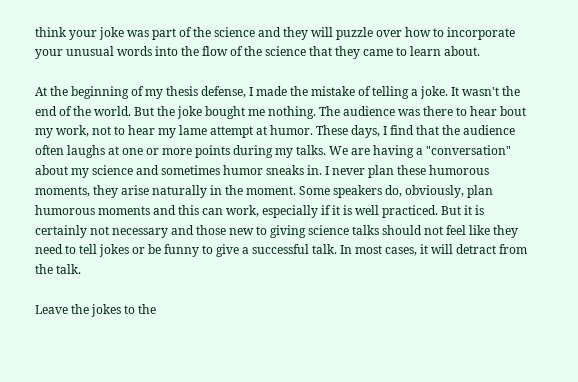think your joke was part of the science and they will puzzle over how to incorporate your unusual words into the flow of the science that they came to learn about.

At the beginning of my thesis defense, I made the mistake of telling a joke. It wasn't the end of the world. But the joke bought me nothing. The audience was there to hear bout my work, not to hear my lame attempt at humor. These days, I find that the audience often laughs at one or more points during my talks. We are having a "conversation" about my science and sometimes humor sneaks in. I never plan these humorous moments, they arise naturally in the moment. Some speakers do, obviously, plan humorous moments and this can work, especially if it is well practiced. But it is certainly not necessary and those new to giving science talks should not feel like they need to tell jokes or be funny to give a successful talk. In most cases, it will detract from the talk.

Leave the jokes to the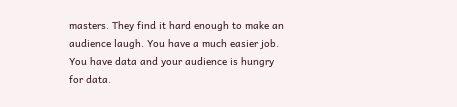masters. They find it hard enough to make an audience laugh. You have a much easier job. You have data and your audience is hungry for data.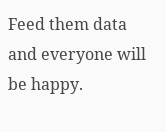Feed them data and everyone will be happy.